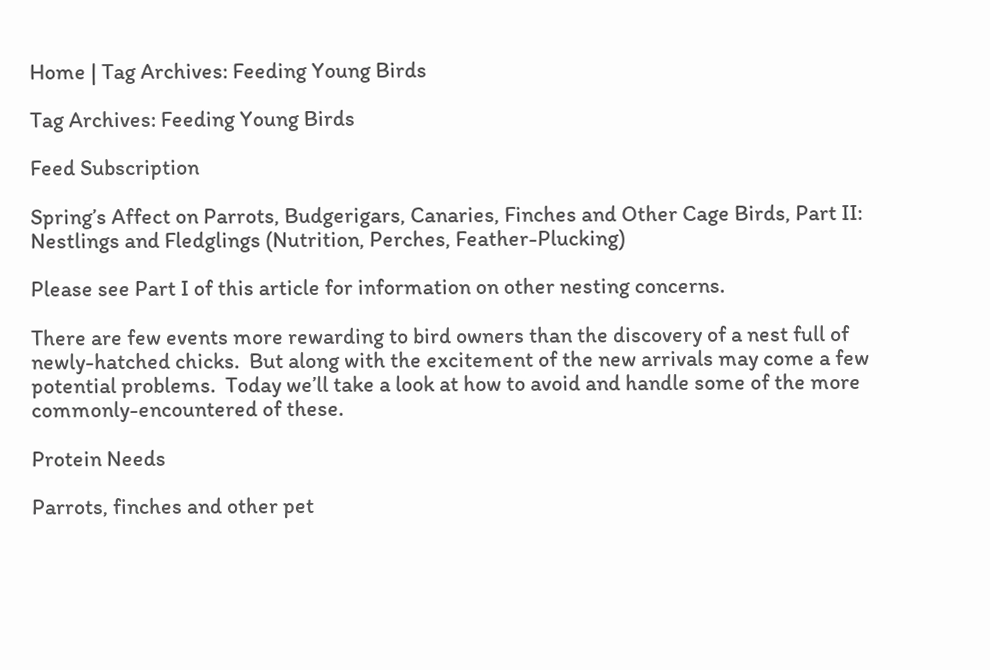Home | Tag Archives: Feeding Young Birds

Tag Archives: Feeding Young Birds

Feed Subscription

Spring’s Affect on Parrots, Budgerigars, Canaries, Finches and Other Cage Birds, Part II: Nestlings and Fledglings (Nutrition, Perches, Feather-Plucking)

Please see Part I of this article for information on other nesting concerns.

There are few events more rewarding to bird owners than the discovery of a nest full of newly-hatched chicks.  But along with the excitement of the new arrivals may come a few potential problems.  Today we’ll take a look at how to avoid and handle some of the more commonly-encountered of these.

Protein Needs

Parrots, finches and other pet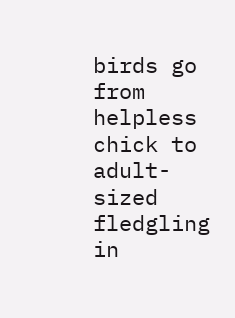birds go from helpless chick to adult-sized fledgling in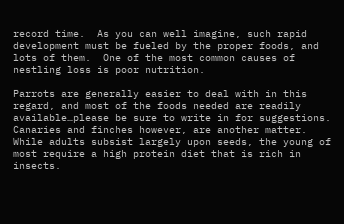record time.  As you can well imagine, such rapid development must be fueled by the proper foods, and lots of them.  One of the most common causes of nestling loss is poor nutrition.

Parrots are generally easier to deal with in this regard, and most of the foods needed are readily available…please be sure to write in for suggestions.  Canaries and finches however, are another matter.  While adults subsist largely upon seeds, the young of most require a high protein diet that is rich in insects.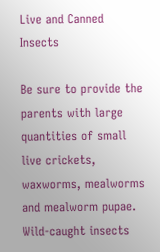Live and Canned Insects

Be sure to provide the parents with large quantities of small live crickets, waxworms, mealworms and mealworm pupae.  Wild-caught insects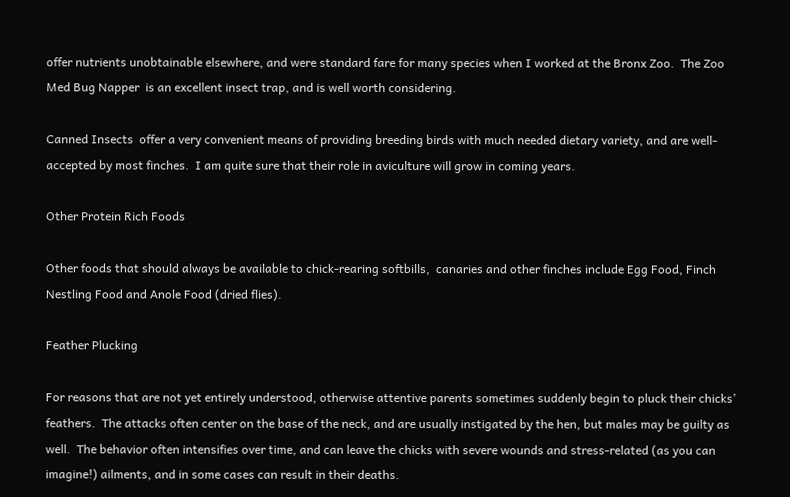offer nutrients unobtainable elsewhere, and were standard fare for many species when I worked at the Bronx Zoo.  The Zoo Med Bug Napper  is an excellent insect trap, and is well worth considering.

Canned Insects  offer a very convenient means of providing breeding birds with much needed dietary variety, and are well-accepted by most finches.  I am quite sure that their role in aviculture will grow in coming years.

Other Protein Rich Foods

Other foods that should always be available to chick-rearing softbills,  canaries and other finches include Egg Food, Finch Nestling Food and Anole Food (dried flies).

Feather Plucking

For reasons that are not yet entirely understood, otherwise attentive parents sometimes suddenly begin to pluck their chicks’ feathers.  The attacks often center on the base of the neck, and are usually instigated by the hen, but males may be guilty as well.  The behavior often intensifies over time, and can leave the chicks with severe wounds and stress-related (as you can imagine!) ailments, and in some cases can result in their deaths.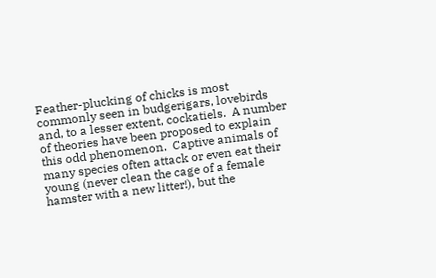Feather-plucking of chicks is most commonly seen in budgerigars, lovebirds and, to a lesser extent, cockatiels.  A number of theories have been proposed to explain this odd phenomenon.  Captive animals of many species often attack or even eat their young (never clean the cage of a female hamster with a new litter!), but the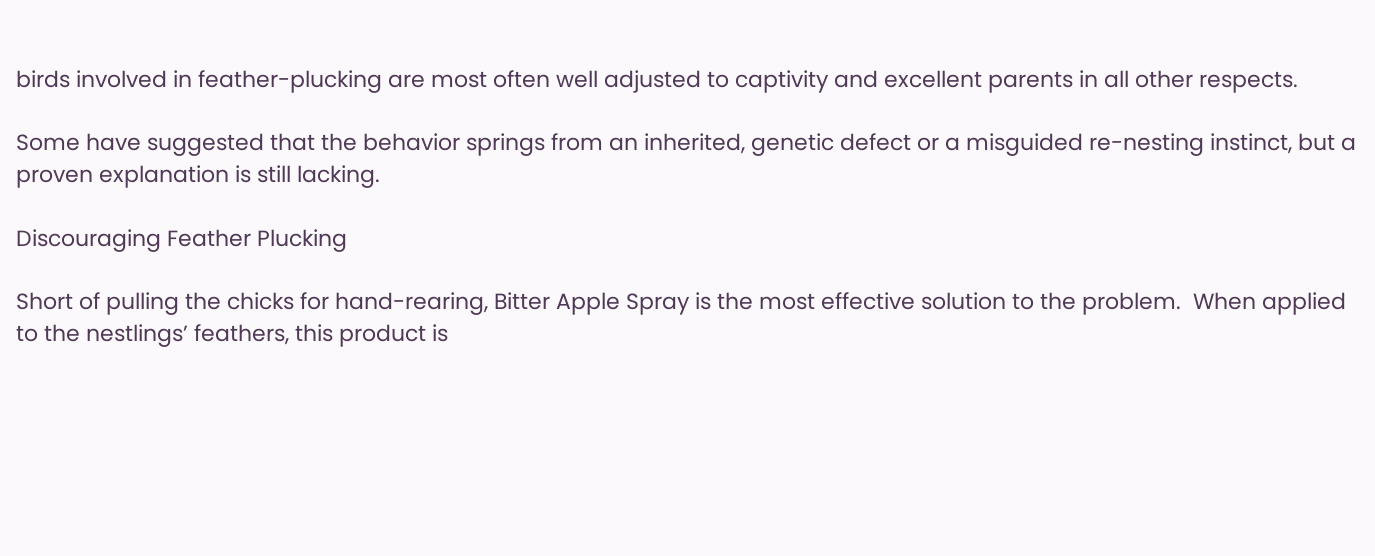birds involved in feather-plucking are most often well adjusted to captivity and excellent parents in all other respects.

Some have suggested that the behavior springs from an inherited, genetic defect or a misguided re-nesting instinct, but a proven explanation is still lacking.

Discouraging Feather Plucking

Short of pulling the chicks for hand-rearing, Bitter Apple Spray is the most effective solution to the problem.  When applied to the nestlings’ feathers, this product is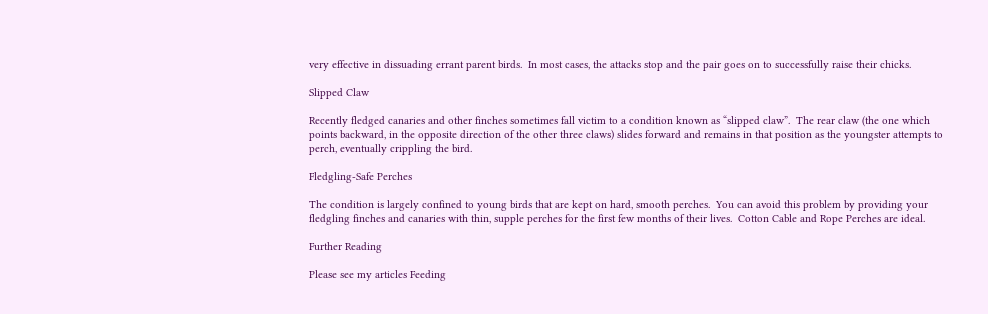very effective in dissuading errant parent birds.  In most cases, the attacks stop and the pair goes on to successfully raise their chicks.

Slipped Claw

Recently fledged canaries and other finches sometimes fall victim to a condition known as “slipped claw”.  The rear claw (the one which points backward, in the opposite direction of the other three claws) slides forward and remains in that position as the youngster attempts to perch, eventually crippling the bird.

Fledgling-Safe Perches

The condition is largely confined to young birds that are kept on hard, smooth perches.  You can avoid this problem by providing your fledgling finches and canaries with thin, supple perches for the first few months of their lives.  Cotton Cable and Rope Perches are ideal.

Further Reading

Please see my articles Feeding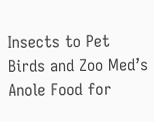Insects to Pet Birds and Zoo Med’s Anole Food for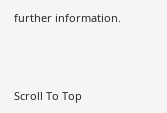further information.



Scroll To Top